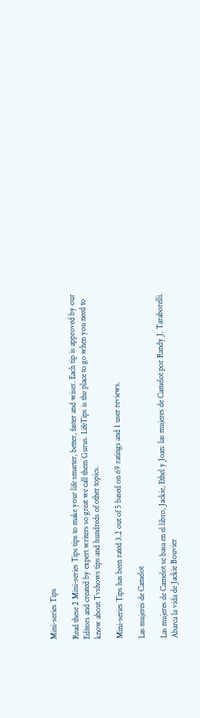Mini-series Tips

Read these 2 Mini-series Tips tips to make your life smarter, better, faster and wiser. Each tip is approved by our Editors and created by expert writers so great we call them Gurus. LifeTips is the place to go when you need to know about Tvshows tips and hundreds of other topics.

Mini-series Tips has been rated 3.2 out of 5 based on 69 ratings and 1 user reviews.

Las mujeres de Camelot

Las mujeres de Camelot se basa en el libro, Jackie, Ethel y Joan: las mujeres de Camelot por Randy J. Taraborelli. Abarca la vida de Jackie Bouvier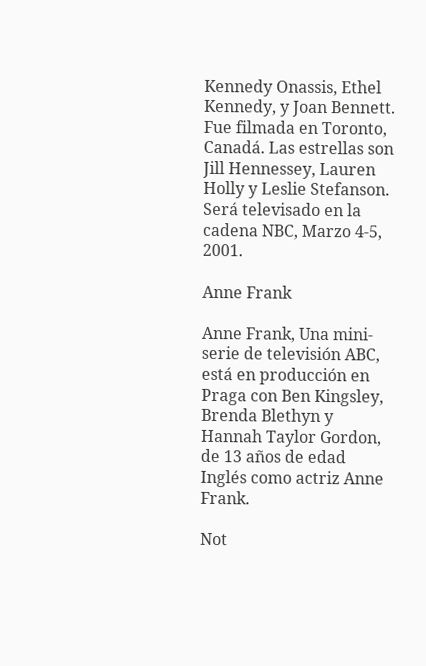Kennedy Onassis, Ethel Kennedy, y Joan Bennett. Fue filmada en Toronto, Canadá. Las estrellas son Jill Hennessey, Lauren Holly y Leslie Stefanson. Será televisado en la cadena NBC, Marzo 4-5, 2001.

Anne Frank

Anne Frank, Una mini-serie de televisión ABC, está en producción en Praga con Ben Kingsley, Brenda Blethyn y Hannah Taylor Gordon, de 13 años de edad Inglés como actriz Anne Frank.

Not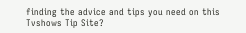finding the advice and tips you need on this Tvshows Tip Site?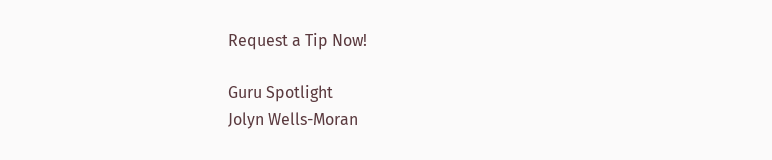Request a Tip Now!

Guru Spotlight
Jolyn Wells-Moran